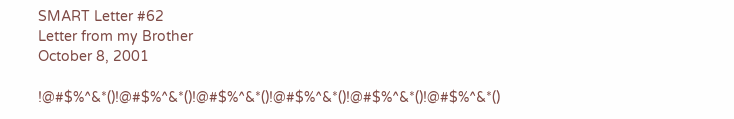SMART Letter #62
Letter from my Brother
October 8, 2001

!@#$%^&*()!@#$%^&*()!@#$%^&*()!@#$%^&*()!@#$%^&*()!@#$%^&*()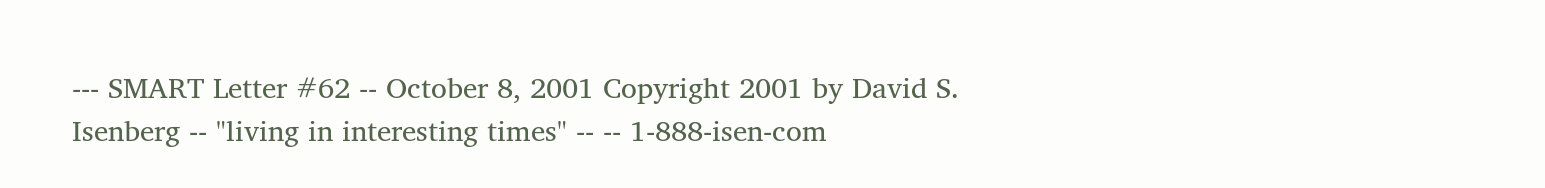--- SMART Letter #62 -- October 8, 2001 Copyright 2001 by David S. Isenberg -- "living in interesting times" -- -- 1-888-isen-com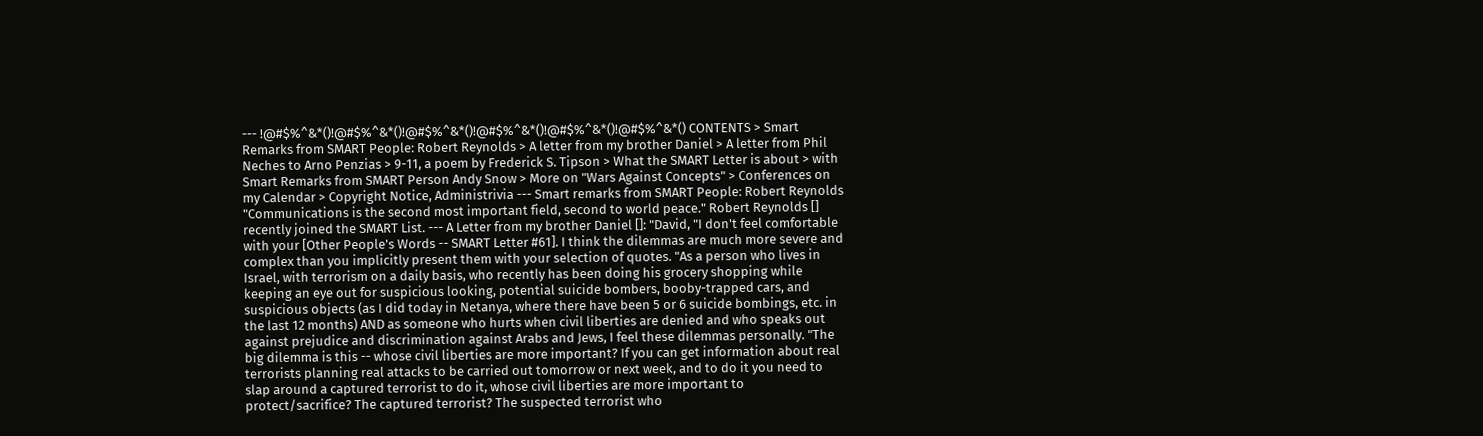--- !@#$%^&*()!@#$%^&*()!@#$%^&*()!@#$%^&*()!@#$%^&*()!@#$%^&*() CONTENTS > Smart Remarks from SMART People: Robert Reynolds > A letter from my brother Daniel > A letter from Phil Neches to Arno Penzias > 9-11, a poem by Frederick S. Tipson > What the SMART Letter is about > with Smart Remarks from SMART Person Andy Snow > More on "Wars Against Concepts" > Conferences on my Calendar > Copyright Notice, Administrivia --- Smart remarks from SMART People: Robert Reynolds "Communications is the second most important field, second to world peace." Robert Reynolds [] recently joined the SMART List. --- A Letter from my brother Daniel []: "David, "I don't feel comfortable with your [Other People's Words -- SMART Letter #61]. I think the dilemmas are much more severe and complex than you implicitly present them with your selection of quotes. "As a person who lives in Israel, with terrorism on a daily basis, who recently has been doing his grocery shopping while keeping an eye out for suspicious looking, potential suicide bombers, booby-trapped cars, and suspicious objects (as I did today in Netanya, where there have been 5 or 6 suicide bombings, etc. in the last 12 months) AND as someone who hurts when civil liberties are denied and who speaks out against prejudice and discrimination against Arabs and Jews, I feel these dilemmas personally. "The big dilemma is this -- whose civil liberties are more important? If you can get information about real terrorists planning real attacks to be carried out tomorrow or next week, and to do it you need to slap around a captured terrorist to do it, whose civil liberties are more important to protect/sacrifice? The captured terrorist? The suspected terrorist who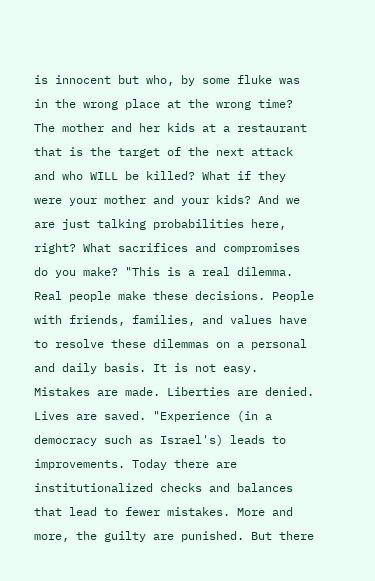is innocent but who, by some fluke was in the wrong place at the wrong time? The mother and her kids at a restaurant that is the target of the next attack and who WILL be killed? What if they were your mother and your kids? And we are just talking probabilities here, right? What sacrifices and compromises do you make? "This is a real dilemma. Real people make these decisions. People with friends, families, and values have to resolve these dilemmas on a personal and daily basis. It is not easy. Mistakes are made. Liberties are denied. Lives are saved. "Experience (in a democracy such as Israel's) leads to improvements. Today there are institutionalized checks and balances that lead to fewer mistakes. More and more, the guilty are punished. But there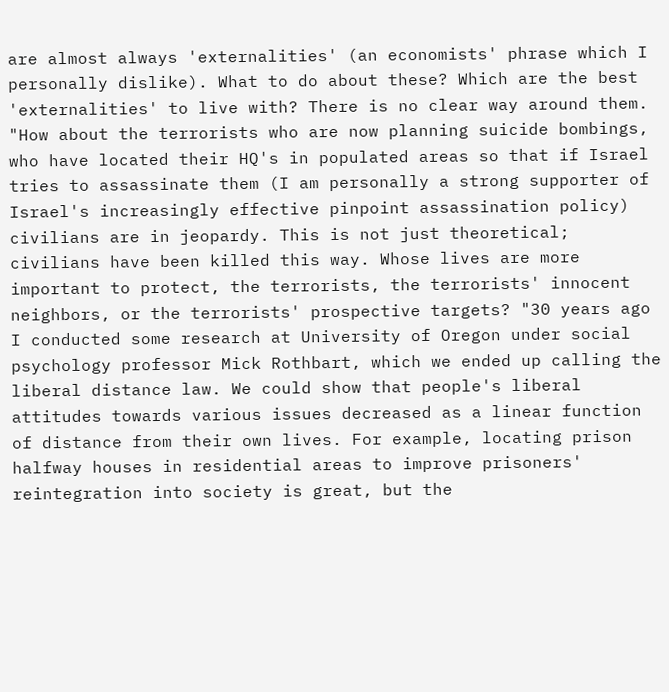are almost always 'externalities' (an economists' phrase which I personally dislike). What to do about these? Which are the best 'externalities' to live with? There is no clear way around them. "How about the terrorists who are now planning suicide bombings, who have located their HQ's in populated areas so that if Israel tries to assassinate them (I am personally a strong supporter of Israel's increasingly effective pinpoint assassination policy) civilians are in jeopardy. This is not just theoretical; civilians have been killed this way. Whose lives are more important to protect, the terrorists, the terrorists' innocent neighbors, or the terrorists' prospective targets? "30 years ago I conducted some research at University of Oregon under social psychology professor Mick Rothbart, which we ended up calling the liberal distance law. We could show that people's liberal attitudes towards various issues decreased as a linear function of distance from their own lives. For example, locating prison halfway houses in residential areas to improve prisoners' reintegration into society is great, but the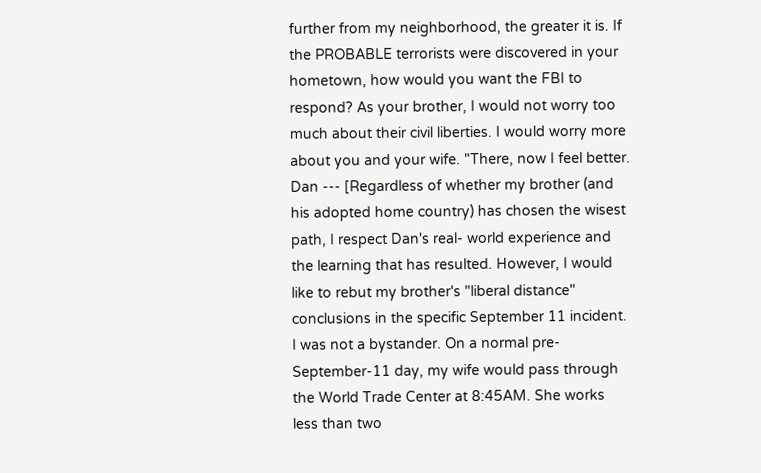further from my neighborhood, the greater it is. If the PROBABLE terrorists were discovered in your hometown, how would you want the FBI to respond? As your brother, I would not worry too much about their civil liberties. I would worry more about you and your wife. "There, now I feel better. Dan --- [Regardless of whether my brother (and his adopted home country) has chosen the wisest path, I respect Dan's real- world experience and the learning that has resulted. However, I would like to rebut my brother's "liberal distance" conclusions in the specific September 11 incident. I was not a bystander. On a normal pre- September-11 day, my wife would pass through the World Trade Center at 8:45AM. She works less than two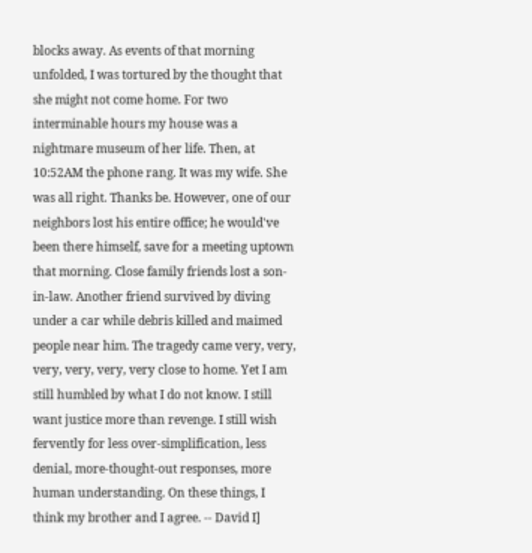blocks away. As events of that morning unfolded, I was tortured by the thought that she might not come home. For two interminable hours my house was a nightmare museum of her life. Then, at 10:52AM the phone rang. It was my wife. She was all right. Thanks be. However, one of our neighbors lost his entire office; he would've been there himself, save for a meeting uptown that morning. Close family friends lost a son-in-law. Another friend survived by diving under a car while debris killed and maimed people near him. The tragedy came very, very, very, very, very, very close to home. Yet I am still humbled by what I do not know. I still want justice more than revenge. I still wish fervently for less over-simplification, less denial, more-thought-out responses, more human understanding. On these things, I think my brother and I agree. -- David I]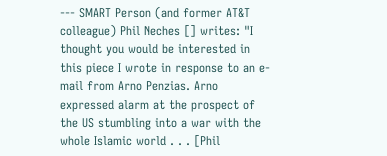--- SMART Person (and former AT&T colleague) Phil Neches [] writes: "I thought you would be interested in this piece I wrote in response to an e-mail from Arno Penzias. Arno expressed alarm at the prospect of the US stumbling into a war with the whole Islamic world . . . [Phil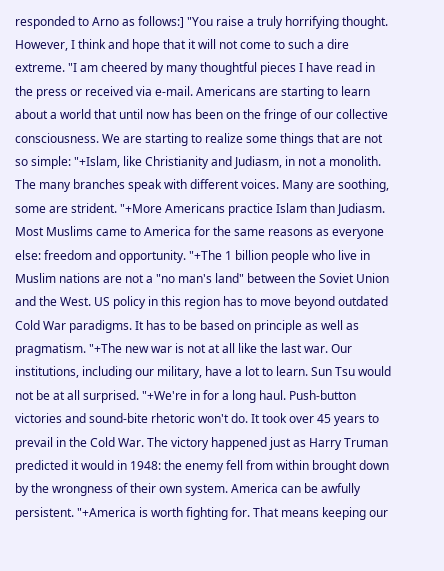responded to Arno as follows:] "You raise a truly horrifying thought. However, I think and hope that it will not come to such a dire extreme. "I am cheered by many thoughtful pieces I have read in the press or received via e-mail. Americans are starting to learn about a world that until now has been on the fringe of our collective consciousness. We are starting to realize some things that are not so simple: "+Islam, like Christianity and Judiasm, in not a monolith. The many branches speak with different voices. Many are soothing, some are strident. "+More Americans practice Islam than Judiasm. Most Muslims came to America for the same reasons as everyone else: freedom and opportunity. "+The 1 billion people who live in Muslim nations are not a "no man's land" between the Soviet Union and the West. US policy in this region has to move beyond outdated Cold War paradigms. It has to be based on principle as well as pragmatism. "+The new war is not at all like the last war. Our institutions, including our military, have a lot to learn. Sun Tsu would not be at all surprised. "+We're in for a long haul. Push-button victories and sound-bite rhetoric won't do. It took over 45 years to prevail in the Cold War. The victory happened just as Harry Truman predicted it would in 1948: the enemy fell from within brought down by the wrongness of their own system. America can be awfully persistent. "+America is worth fighting for. That means keeping our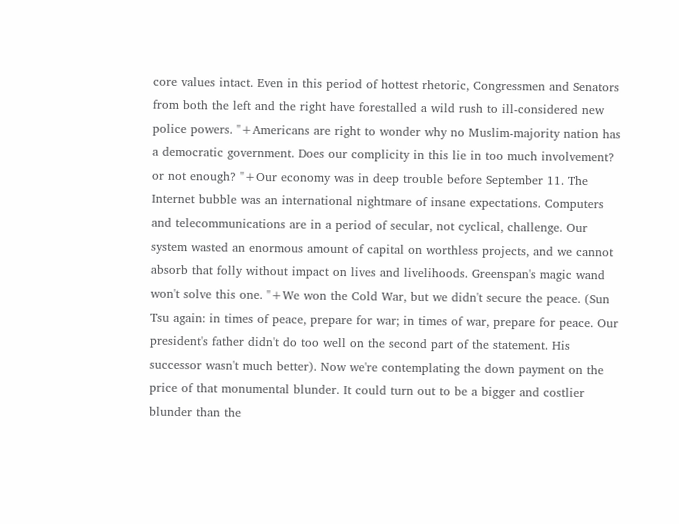core values intact. Even in this period of hottest rhetoric, Congressmen and Senators from both the left and the right have forestalled a wild rush to ill-considered new police powers. "+Americans are right to wonder why no Muslim-majority nation has a democratic government. Does our complicity in this lie in too much involvement? or not enough? "+Our economy was in deep trouble before September 11. The Internet bubble was an international nightmare of insane expectations. Computers and telecommunications are in a period of secular, not cyclical, challenge. Our system wasted an enormous amount of capital on worthless projects, and we cannot absorb that folly without impact on lives and livelihoods. Greenspan's magic wand won't solve this one. "+We won the Cold War, but we didn't secure the peace. (Sun Tsu again: in times of peace, prepare for war; in times of war, prepare for peace. Our president's father didn't do too well on the second part of the statement. His successor wasn't much better). Now we're contemplating the down payment on the price of that monumental blunder. It could turn out to be a bigger and costlier blunder than the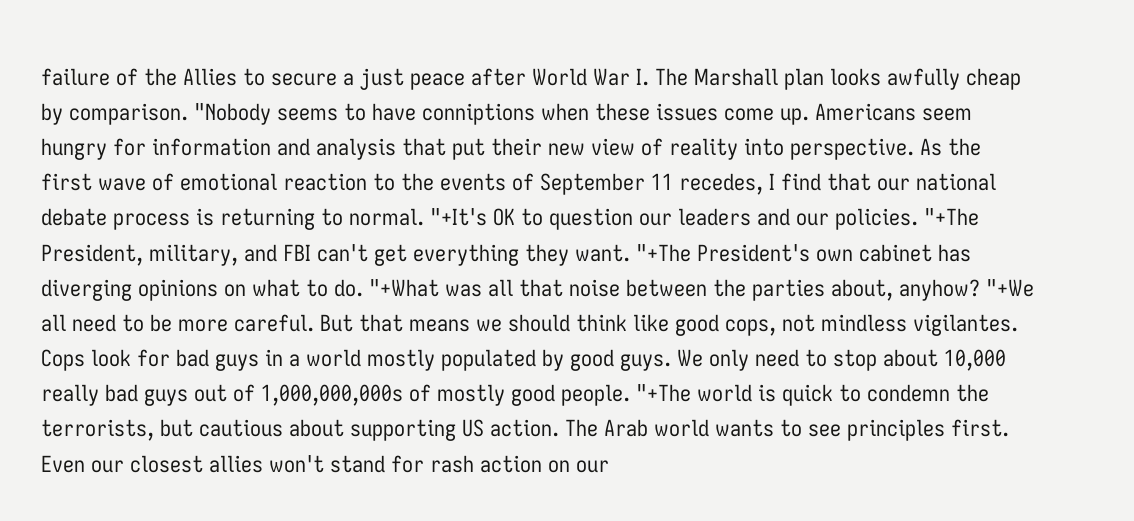failure of the Allies to secure a just peace after World War I. The Marshall plan looks awfully cheap by comparison. "Nobody seems to have conniptions when these issues come up. Americans seem hungry for information and analysis that put their new view of reality into perspective. As the first wave of emotional reaction to the events of September 11 recedes, I find that our national debate process is returning to normal. "+It's OK to question our leaders and our policies. "+The President, military, and FBI can't get everything they want. "+The President's own cabinet has diverging opinions on what to do. "+What was all that noise between the parties about, anyhow? "+We all need to be more careful. But that means we should think like good cops, not mindless vigilantes. Cops look for bad guys in a world mostly populated by good guys. We only need to stop about 10,000 really bad guys out of 1,000,000,000s of mostly good people. "+The world is quick to condemn the terrorists, but cautious about supporting US action. The Arab world wants to see principles first. Even our closest allies won't stand for rash action on our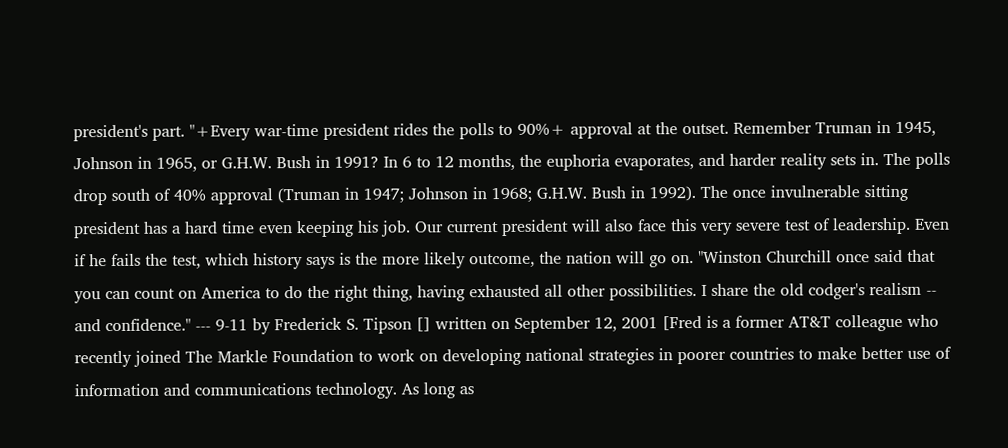president's part. "+Every war-time president rides the polls to 90%+ approval at the outset. Remember Truman in 1945, Johnson in 1965, or G.H.W. Bush in 1991? In 6 to 12 months, the euphoria evaporates, and harder reality sets in. The polls drop south of 40% approval (Truman in 1947; Johnson in 1968; G.H.W. Bush in 1992). The once invulnerable sitting president has a hard time even keeping his job. Our current president will also face this very severe test of leadership. Even if he fails the test, which history says is the more likely outcome, the nation will go on. "Winston Churchill once said that you can count on America to do the right thing, having exhausted all other possibilities. I share the old codger's realism -- and confidence." --- 9-11 by Frederick S. Tipson [] written on September 12, 2001 [Fred is a former AT&T colleague who recently joined The Markle Foundation to work on developing national strategies in poorer countries to make better use of information and communications technology. As long as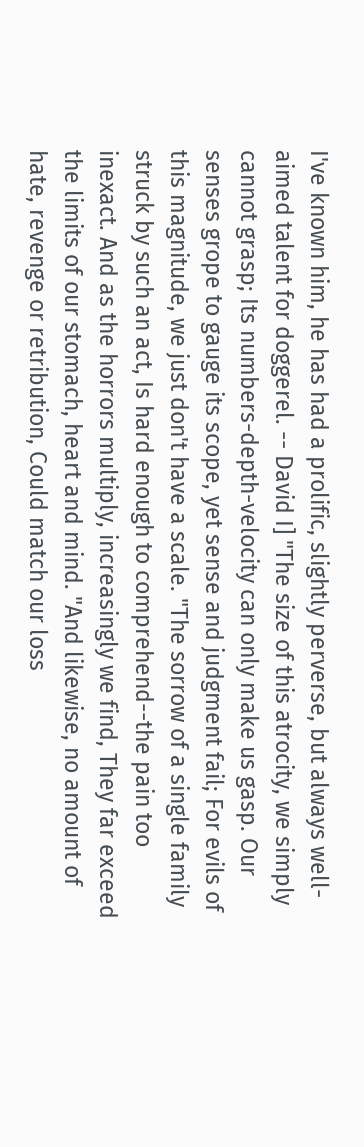I've known him, he has had a prolific, slightly perverse, but always well- aimed talent for doggerel. -- David I] "The size of this atrocity, we simply cannot grasp; Its numbers-depth-velocity can only make us gasp. Our senses grope to gauge its scope, yet sense and judgment fail; For evils of this magnitude, we just don't have a scale. "The sorrow of a single family struck by such an act, Is hard enough to comprehend--the pain too inexact. And as the horrors multiply, increasingly we find, They far exceed the limits of our stomach, heart and mind. "And likewise, no amount of hate, revenge or retribution, Could match our loss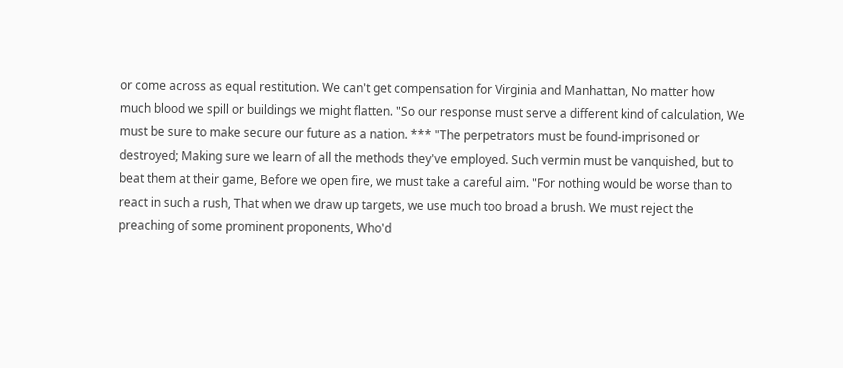or come across as equal restitution. We can't get compensation for Virginia and Manhattan, No matter how much blood we spill or buildings we might flatten. "So our response must serve a different kind of calculation, We must be sure to make secure our future as a nation. *** "The perpetrators must be found-imprisoned or destroyed; Making sure we learn of all the methods they've employed. Such vermin must be vanquished, but to beat them at their game, Before we open fire, we must take a careful aim. "For nothing would be worse than to react in such a rush, That when we draw up targets, we use much too broad a brush. We must reject the preaching of some prominent proponents, Who'd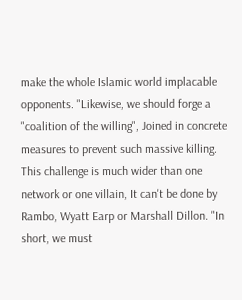make the whole Islamic world implacable opponents. "Likewise, we should forge a "coalition of the willing", Joined in concrete measures to prevent such massive killing. This challenge is much wider than one network or one villain, It can't be done by Rambo, Wyatt Earp or Marshall Dillon. "In short, we must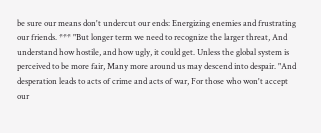be sure our means don't undercut our ends: Energizing enemies and frustrating our friends. *** "But longer term we need to recognize the larger threat, And understand how hostile, and how ugly, it could get. Unless the global system is perceived to be more fair, Many more around us may descend into despair. "And desperation leads to acts of crime and acts of war, For those who won't accept our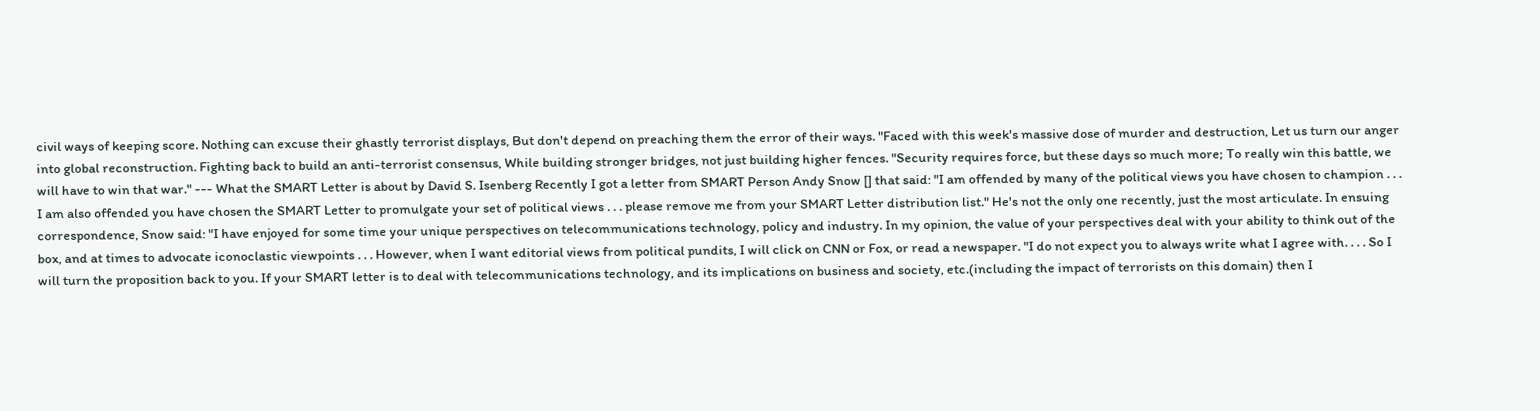civil ways of keeping score. Nothing can excuse their ghastly terrorist displays, But don't depend on preaching them the error of their ways. "Faced with this week's massive dose of murder and destruction, Let us turn our anger into global reconstruction. Fighting back to build an anti-terrorist consensus, While building stronger bridges, not just building higher fences. "Security requires force, but these days so much more; To really win this battle, we will have to win that war." --- What the SMART Letter is about by David S. Isenberg Recently I got a letter from SMART Person Andy Snow [] that said: "I am offended by many of the political views you have chosen to champion . . . I am also offended you have chosen the SMART Letter to promulgate your set of political views . . . please remove me from your SMART Letter distribution list." He's not the only one recently, just the most articulate. In ensuing correspondence, Snow said: "I have enjoyed for some time your unique perspectives on telecommunications technology, policy and industry. In my opinion, the value of your perspectives deal with your ability to think out of the box, and at times to advocate iconoclastic viewpoints . . . However, when I want editorial views from political pundits, I will click on CNN or Fox, or read a newspaper. "I do not expect you to always write what I agree with. . . . So I will turn the proposition back to you. If your SMART letter is to deal with telecommunications technology, and its implications on business and society, etc.(including the impact of terrorists on this domain) then I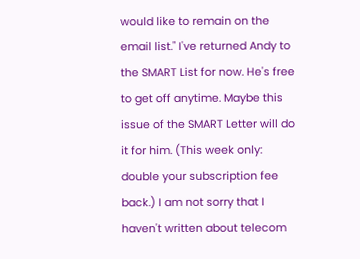would like to remain on the email list." I've returned Andy to the SMART List for now. He's free to get off anytime. Maybe this issue of the SMART Letter will do it for him. (This week only: double your subscription fee back.) I am not sorry that I haven't written about telecom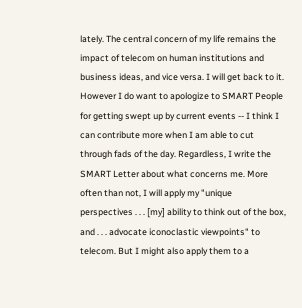lately. The central concern of my life remains the impact of telecom on human institutions and business ideas, and vice versa. I will get back to it. However I do want to apologize to SMART People for getting swept up by current events -- I think I can contribute more when I am able to cut through fads of the day. Regardless, I write the SMART Letter about what concerns me. More often than not, I will apply my "unique perspectives . . . [my] ability to think out of the box, and . . . advocate iconoclastic viewpoints" to telecom. But I might also apply them to a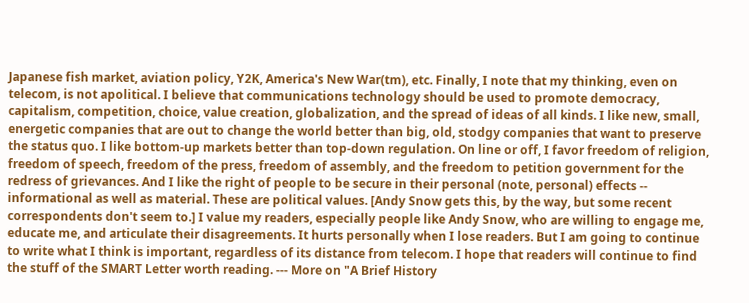Japanese fish market, aviation policy, Y2K, America's New War(tm), etc. Finally, I note that my thinking, even on telecom, is not apolitical. I believe that communications technology should be used to promote democracy, capitalism, competition, choice, value creation, globalization, and the spread of ideas of all kinds. I like new, small, energetic companies that are out to change the world better than big, old, stodgy companies that want to preserve the status quo. I like bottom-up markets better than top-down regulation. On line or off, I favor freedom of religion, freedom of speech, freedom of the press, freedom of assembly, and the freedom to petition government for the redress of grievances. And I like the right of people to be secure in their personal (note, personal) effects -- informational as well as material. These are political values. [Andy Snow gets this, by the way, but some recent correspondents don't seem to.] I value my readers, especially people like Andy Snow, who are willing to engage me, educate me, and articulate their disagreements. It hurts personally when I lose readers. But I am going to continue to write what I think is important, regardless of its distance from telecom. I hope that readers will continue to find the stuff of the SMART Letter worth reading. --- More on "A Brief History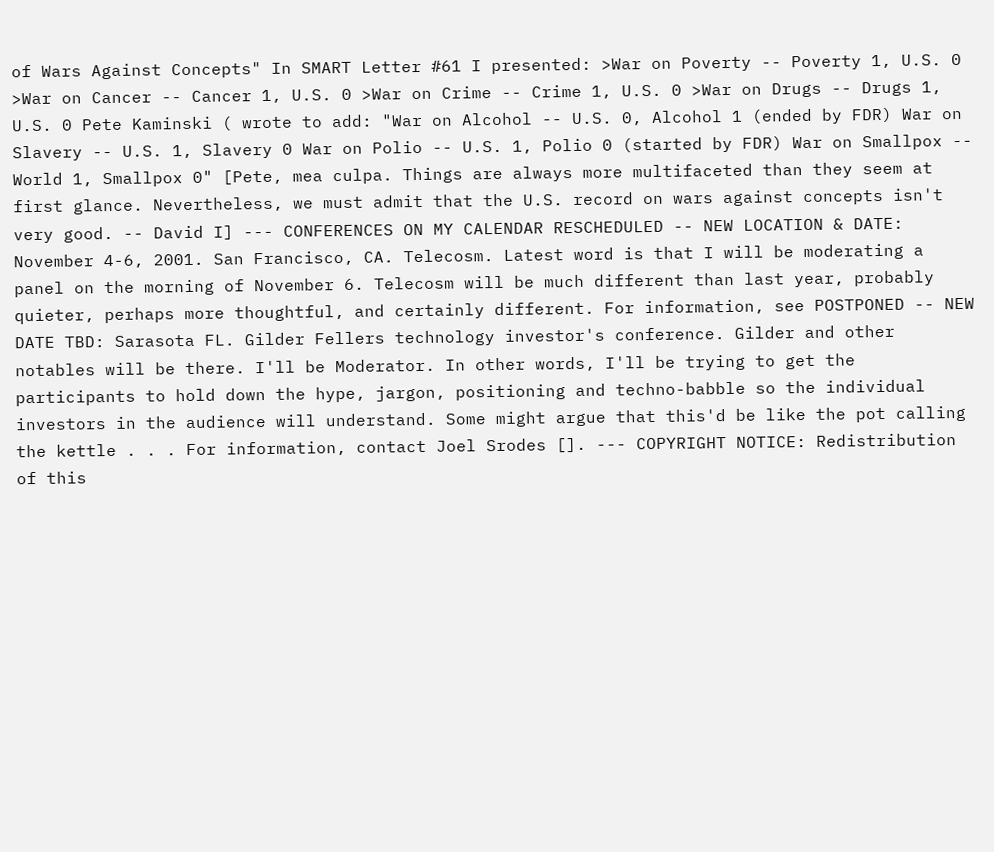of Wars Against Concepts" In SMART Letter #61 I presented: >War on Poverty -- Poverty 1, U.S. 0 >War on Cancer -- Cancer 1, U.S. 0 >War on Crime -- Crime 1, U.S. 0 >War on Drugs -- Drugs 1, U.S. 0 Pete Kaminski ( wrote to add: "War on Alcohol -- U.S. 0, Alcohol 1 (ended by FDR) War on Slavery -- U.S. 1, Slavery 0 War on Polio -- U.S. 1, Polio 0 (started by FDR) War on Smallpox -- World 1, Smallpox 0" [Pete, mea culpa. Things are always more multifaceted than they seem at first glance. Nevertheless, we must admit that the U.S. record on wars against concepts isn't very good. -- David I] --- CONFERENCES ON MY CALENDAR RESCHEDULED -- NEW LOCATION & DATE: November 4-6, 2001. San Francisco, CA. Telecosm. Latest word is that I will be moderating a panel on the morning of November 6. Telecosm will be much different than last year, probably quieter, perhaps more thoughtful, and certainly different. For information, see POSTPONED -- NEW DATE TBD: Sarasota FL. Gilder Fellers technology investor's conference. Gilder and other notables will be there. I'll be Moderator. In other words, I'll be trying to get the participants to hold down the hype, jargon, positioning and techno-babble so the individual investors in the audience will understand. Some might argue that this'd be like the pot calling the kettle . . . For information, contact Joel Srodes []. --- COPYRIGHT NOTICE: Redistribution of this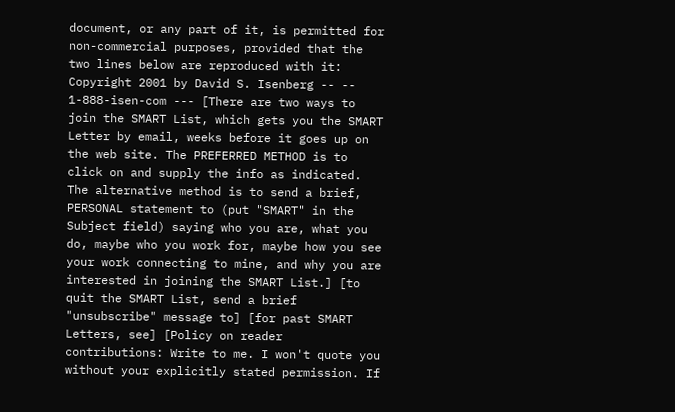document, or any part of it, is permitted for non-commercial purposes, provided that the two lines below are reproduced with it: Copyright 2001 by David S. Isenberg -- -- 1-888-isen-com --- [There are two ways to join the SMART List, which gets you the SMART Letter by email, weeks before it goes up on the web site. The PREFERRED METHOD is to click on and supply the info as indicated. The alternative method is to send a brief, PERSONAL statement to (put "SMART" in the Subject field) saying who you are, what you do, maybe who you work for, maybe how you see your work connecting to mine, and why you are interested in joining the SMART List.] [to quit the SMART List, send a brief "unsubscribe" message to] [for past SMART Letters, see] [Policy on reader contributions: Write to me. I won't quote you without your explicitly stated permission. If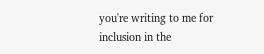you're writing to me for inclusion in the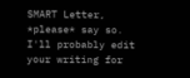SMART Letter, *please* say so. I'll probably edit your writing for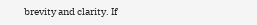brevity and clarity. If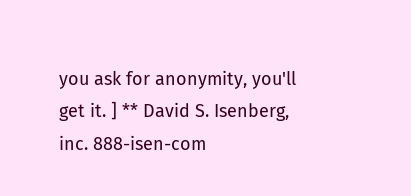you ask for anonymity, you'll get it. ] ** David S. Isenberg, inc. 888-isen-com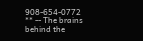908-654-0772 ** -- The brains behind the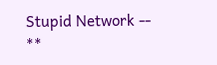Stupid Network -- **